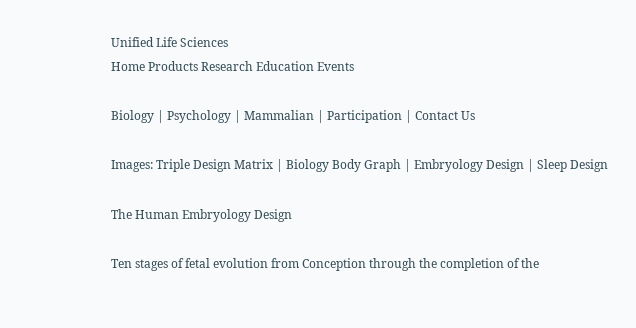Unified Life Sciences
Home Products Research Education Events

Biology | Psychology | Mammalian | Participation | Contact Us

Images: Triple Design Matrix | Biology Body Graph | Embryology Design | Sleep Design

The Human Embryology Design

Ten stages of fetal evolution from Conception through the completion of the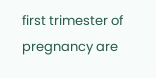first trimester of pregnancy are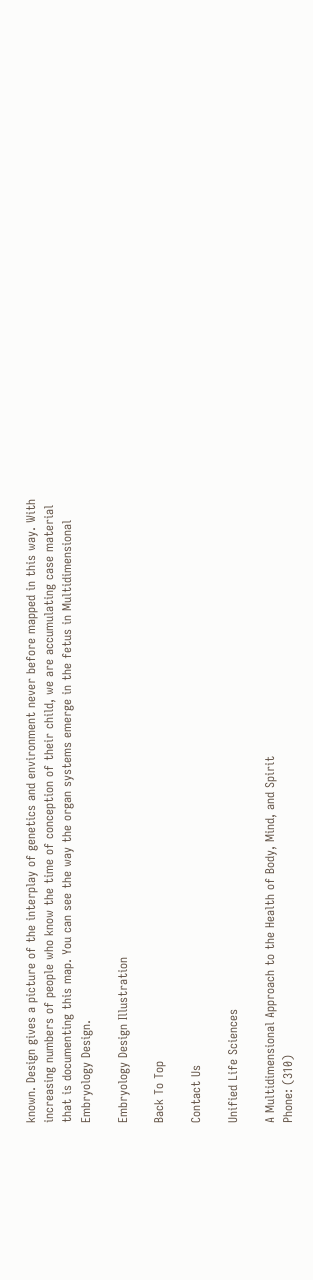known. Design gives a picture of the interplay of genetics and environment never before mapped in this way. With increasing numbers of people who know the time of conception of their child, we are accumulating case material that is documenting this map. You can see the way the organ systems emerge in the fetus in Multidimensional Embryology Design.

Embryology Design Illustration

Back To Top

Contact Us

Unified Life Sciences

A Multidimensional Approach to the Health of Body, Mind, and Spirit
Phone: (310)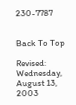230-7787


Back To Top

Revised: Wednesday, August 13, 2003